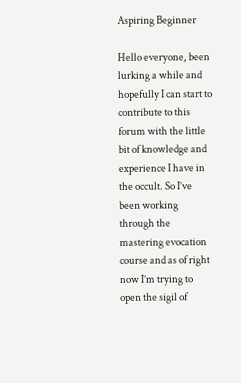Aspiring Beginner

Hello everyone, been lurking a while and hopefully I can start to contribute to this forum with the little bit of knowledge and experience I have in the occult. So I’ve been working through the mastering evocation course and as of right now I’m trying to open the sigil of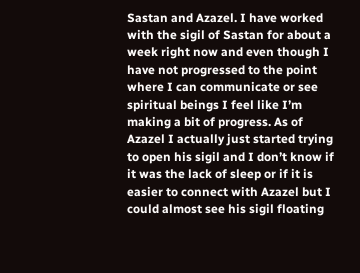Sastan and Azazel. I have worked with the sigil of Sastan for about a week right now and even though I have not progressed to the point where I can communicate or see spiritual beings I feel like I’m making a bit of progress. As of Azazel I actually just started trying to open his sigil and I don’t know if it was the lack of sleep or if it is easier to connect with Azazel but I could almost see his sigil floating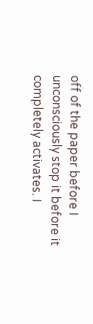off of the paper before I unconsciously stop it before it completely activates. I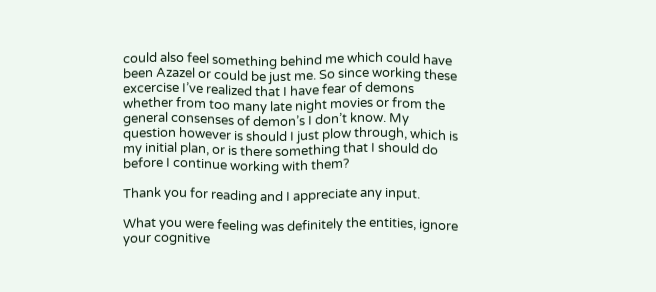could also feel something behind me which could have been Azazel or could be just me. So since working these excercise I’ve realized that I have fear of demons whether from too many late night movies or from the general consenses of demon’s I don’t know. My question however is should I just plow through, which is my initial plan, or is there something that I should do before I continue working with them?

Thank you for reading and I appreciate any input.

What you were feeling was definitely the entities, ignore your cognitive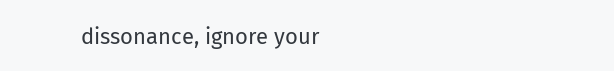dissonance, ignore your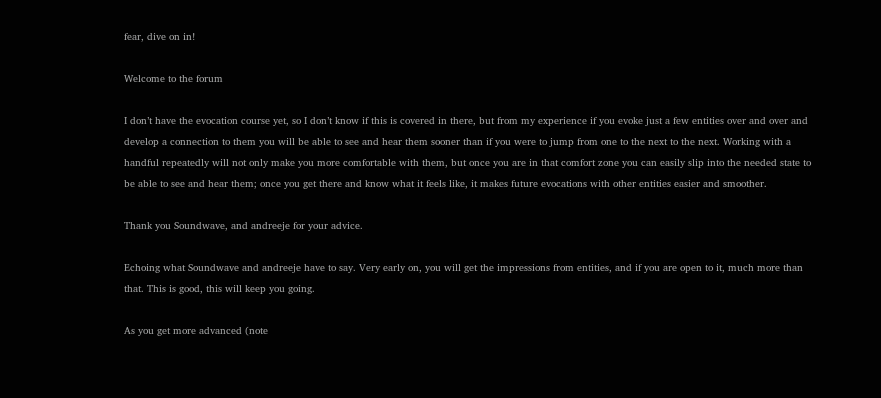fear, dive on in!

Welcome to the forum

I don’t have the evocation course yet, so I don’t know if this is covered in there, but from my experience if you evoke just a few entities over and over and develop a connection to them you will be able to see and hear them sooner than if you were to jump from one to the next to the next. Working with a handful repeatedly will not only make you more comfortable with them, but once you are in that comfort zone you can easily slip into the needed state to be able to see and hear them; once you get there and know what it feels like, it makes future evocations with other entities easier and smoother.

Thank you Soundwave, and andreeje for your advice.

Echoing what Soundwave and andreeje have to say. Very early on, you will get the impressions from entities, and if you are open to it, much more than that. This is good, this will keep you going.

As you get more advanced (note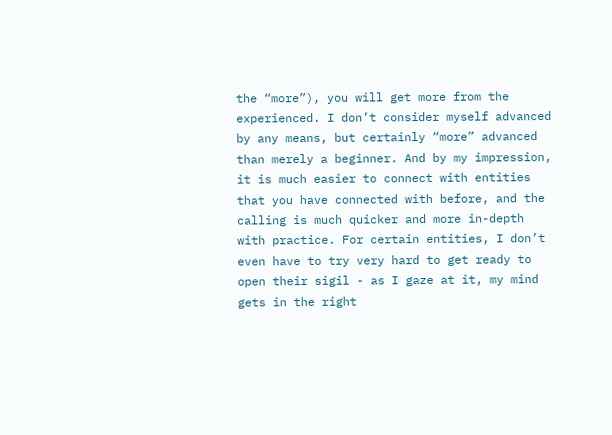the “more”), you will get more from the experienced. I don’t consider myself advanced by any means, but certainly “more” advanced than merely a beginner. And by my impression, it is much easier to connect with entities that you have connected with before, and the calling is much quicker and more in-depth with practice. For certain entities, I don’t even have to try very hard to get ready to open their sigil - as I gaze at it, my mind gets in the right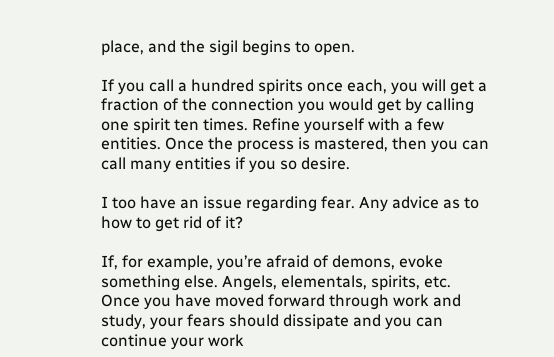place, and the sigil begins to open.

If you call a hundred spirits once each, you will get a fraction of the connection you would get by calling one spirit ten times. Refine yourself with a few entities. Once the process is mastered, then you can call many entities if you so desire.

I too have an issue regarding fear. Any advice as to how to get rid of it?

If, for example, you’re afraid of demons, evoke something else. Angels, elementals, spirits, etc. Once you have moved forward through work and study, your fears should dissipate and you can continue your work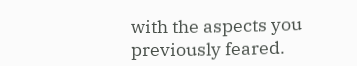with the aspects you previously feared.